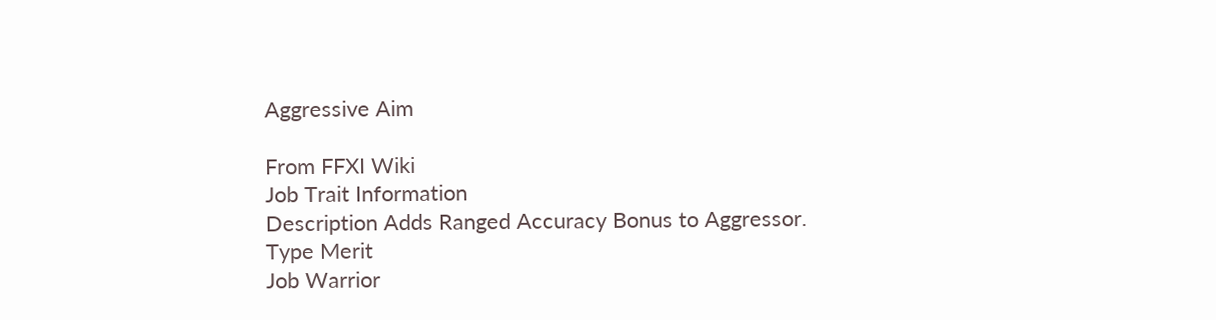Aggressive Aim

From FFXI Wiki
Job Trait Information
Description Adds Ranged Accuracy Bonus to Aggressor.
Type Merit
Job Warrior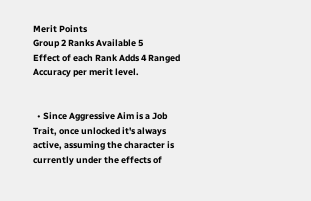Merit Points
Group 2 Ranks Available 5
Effect of each Rank Adds 4 Ranged Accuracy per merit level.


  • Since Aggressive Aim is a Job Trait, once unlocked it's always active, assuming the character is currently under the effects of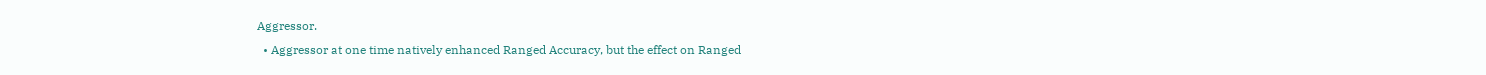Aggressor.
  • Aggressor at one time natively enhanced Ranged Accuracy, but the effect on Ranged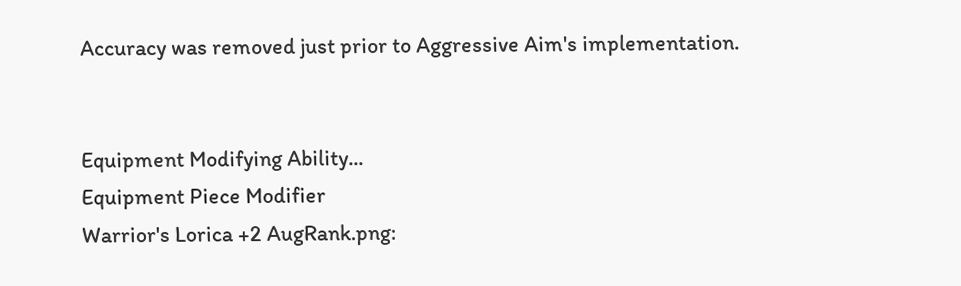Accuracy was removed just prior to Aggressive Aim's implementation.


Equipment Modifying Ability...
Equipment Piece Modifier
Warrior's Lorica +2 AugRank.png: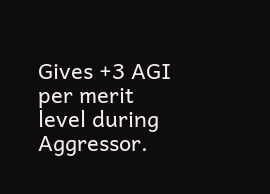Gives +3 AGI per merit level during Aggressor.